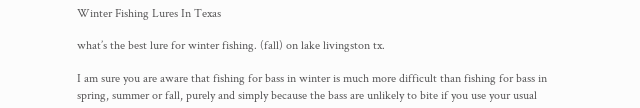Winter Fishing Lures In Texas

what’s the best lure for winter fishing. (fall) on lake livingston tx.

I am sure you are aware that fishing for bass in winter is much more difficult than fishing for bass in spring, summer or fall, purely and simply because the bass are unlikely to bite if you use your usual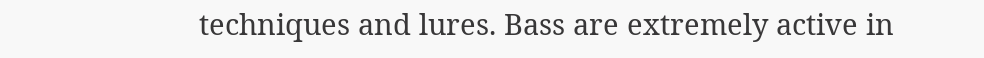techniques and lures. Bass are extremely active in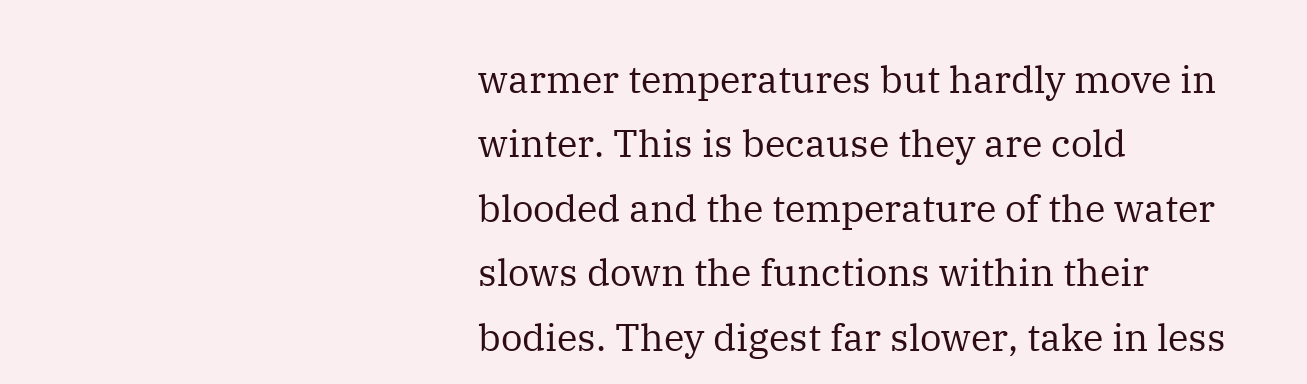warmer temperatures but hardly move in winter. This is because they are cold blooded and the temperature of the water slows down the functions within their bodies. They digest far slower, take in less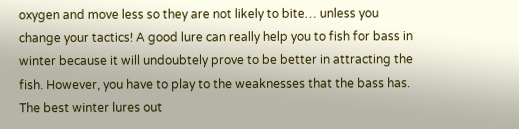oxygen and move less so they are not likely to bite… unless you change your tactics! A good lure can really help you to fish for bass in winter because it will undoubtely prove to be better in attracting the fish. However, you have to play to the weaknesses that the bass has. The best winter lures out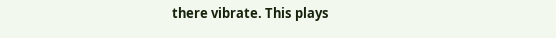there vibrate. This plays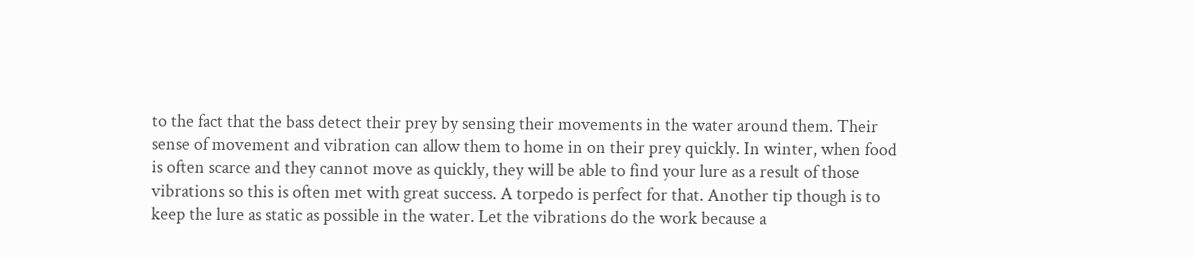to the fact that the bass detect their prey by sensing their movements in the water around them. Their sense of movement and vibration can allow them to home in on their prey quickly. In winter, when food is often scarce and they cannot move as quickly, they will be able to find your lure as a result of those vibrations so this is often met with great success. A torpedo is perfect for that. Another tip though is to keep the lure as static as possible in the water. Let the vibrations do the work because a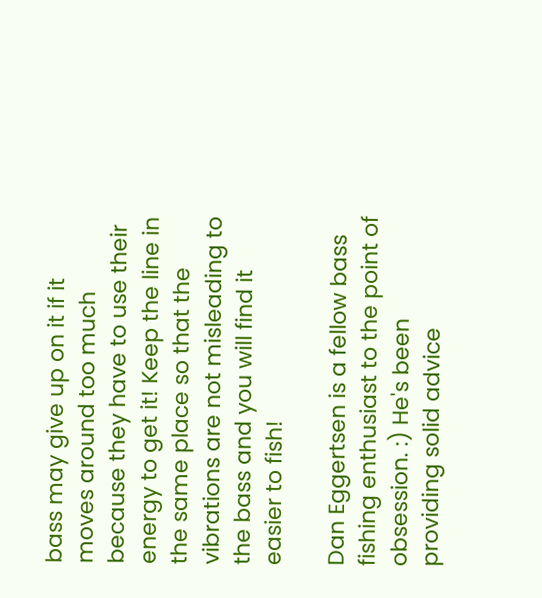bass may give up on it if it moves around too much because they have to use their energy to get it! Keep the line in the same place so that the vibrations are not misleading to the bass and you will find it easier to fish!

Dan Eggertsen is a fellow bass fishing enthusiast to the point of obsession. :) He's been providing solid advice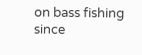on bass fishing since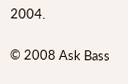2004.

© 2008 Ask Bass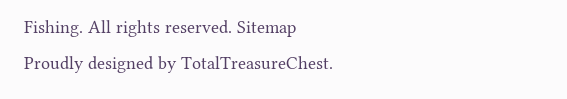Fishing. All rights reserved. Sitemap
Proudly designed by TotalTreasureChest.